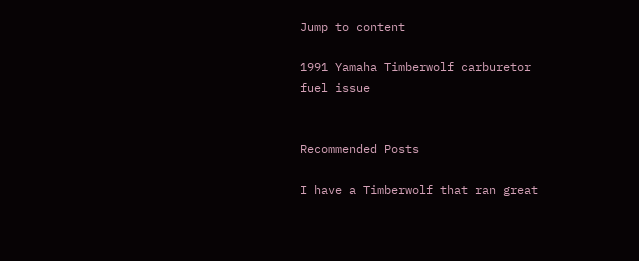Jump to content

1991 Yamaha Timberwolf carburetor fuel issue


Recommended Posts

I have a Timberwolf that ran great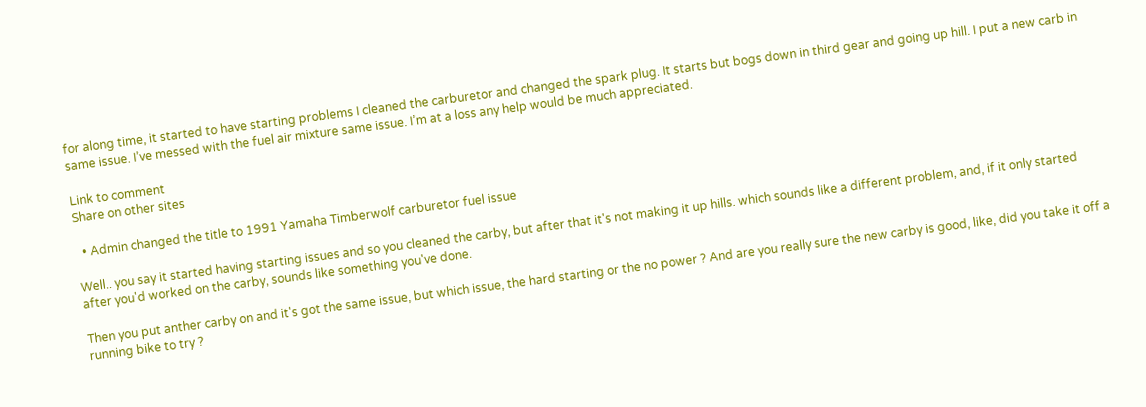for along time, it started to have starting problems I cleaned the carburetor and changed the spark plug. It starts but bogs down in third gear and going up hill. I put a new carb in same issue. I’ve messed with the fuel air mixture same issue. I’m at a loss any help would be much appreciated.

Link to comment
Share on other sites

  • Admin changed the title to 1991 Yamaha Timberwolf carburetor fuel issue

Well.. you say it started having starting issues and so you cleaned the carby, but after that it's not making it up hills. which sounds like a different problem, and, if it only started after you'd worked on the carby, sounds like something you've done.

Then you put anther carby on and it's got the same issue, but which issue, the hard starting or the no power ? And are you really sure the new carby is good, like, did you take it off a running bike to try ?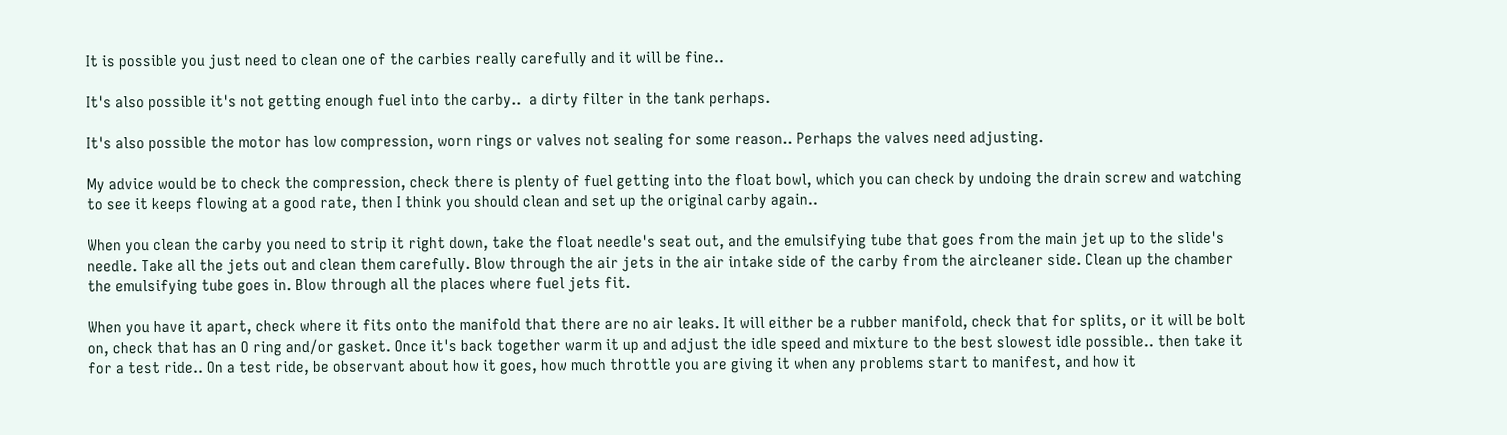It is possible you just need to clean one of the carbies really carefully and it will be fine..

It's also possible it's not getting enough fuel into the carby..  a dirty filter in the tank perhaps.

It's also possible the motor has low compression, worn rings or valves not sealing for some reason.. Perhaps the valves need adjusting.

My advice would be to check the compression, check there is plenty of fuel getting into the float bowl, which you can check by undoing the drain screw and watching to see it keeps flowing at a good rate, then I think you should clean and set up the original carby again..

When you clean the carby you need to strip it right down, take the float needle's seat out, and the emulsifying tube that goes from the main jet up to the slide's needle. Take all the jets out and clean them carefully. Blow through the air jets in the air intake side of the carby from the aircleaner side. Clean up the chamber the emulsifying tube goes in. Blow through all the places where fuel jets fit.

When you have it apart, check where it fits onto the manifold that there are no air leaks. It will either be a rubber manifold, check that for splits, or it will be bolt on, check that has an O ring and/or gasket. Once it's back together warm it up and adjust the idle speed and mixture to the best slowest idle possible.. then take it for a test ride.. On a test ride, be observant about how it goes, how much throttle you are giving it when any problems start to manifest, and how it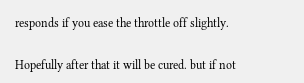responds if you ease the throttle off slightly.

Hopefully after that it will be cured. but if not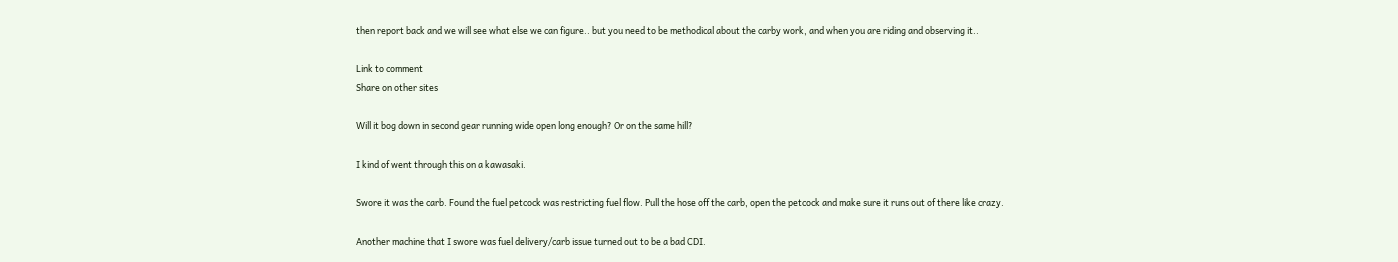then report back and we will see what else we can figure.. but you need to be methodical about the carby work, and when you are riding and observing it..

Link to comment
Share on other sites

Will it bog down in second gear running wide open long enough? Or on the same hill?

I kind of went through this on a kawasaki.

Swore it was the carb. Found the fuel petcock was restricting fuel flow. Pull the hose off the carb, open the petcock and make sure it runs out of there like crazy.

Another machine that I swore was fuel delivery/carb issue turned out to be a bad CDI.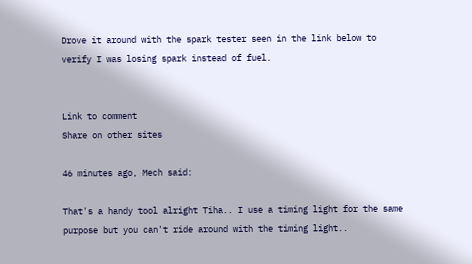Drove it around with the spark tester seen in the link below to verify I was losing spark instead of fuel.


Link to comment
Share on other sites

46 minutes ago, Mech said:

That's a handy tool alright Tiha.. I use a timing light for the same purpose but you can't ride around with the timing light..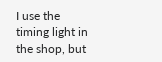I use the timing light in the shop, but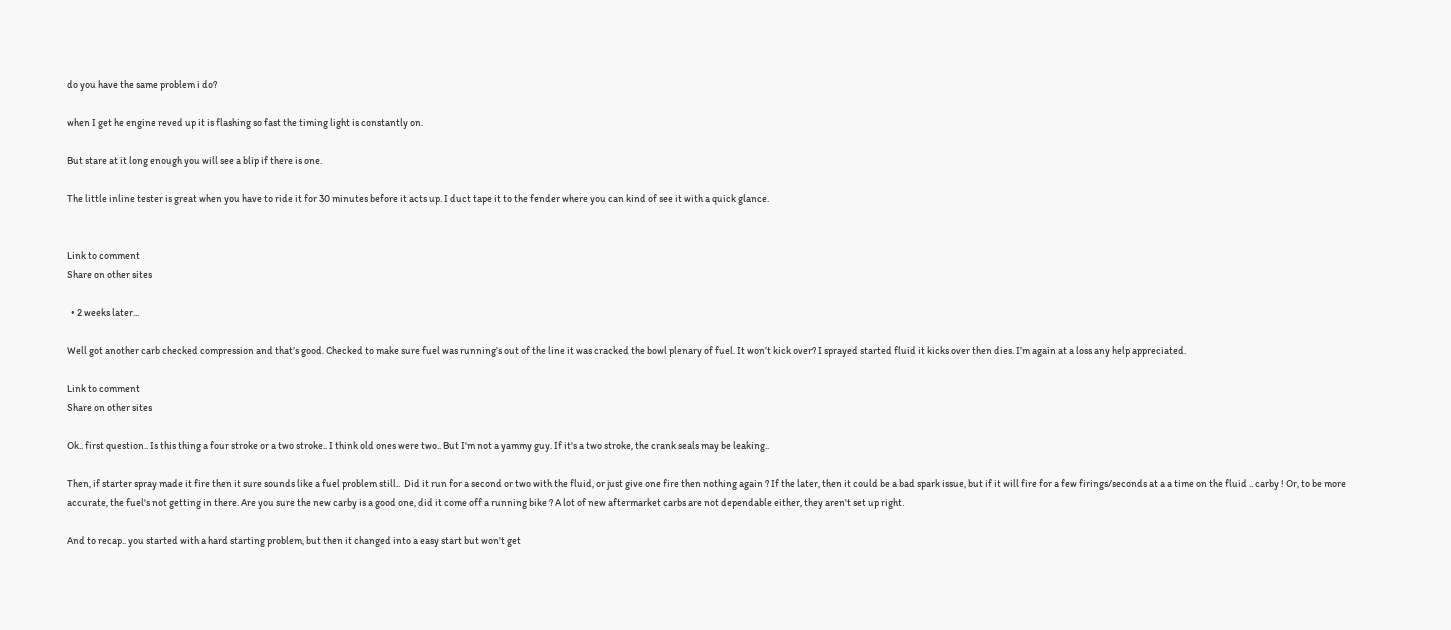do you have the same problem i do?

when I get he engine reved up it is flashing so fast the timing light is constantly on.

But stare at it long enough you will see a blip if there is one.

The little inline tester is great when you have to ride it for 30 minutes before it acts up. I duct tape it to the fender where you can kind of see it with a quick glance.


Link to comment
Share on other sites

  • 2 weeks later...

Well got another carb checked compression and that’s good. Checked to make sure fuel was running’s out of the line it was cracked the bowl plenary of fuel. It won’t kick over? I sprayed started fluid it kicks over then dies. I’m again at a loss any help appreciated.

Link to comment
Share on other sites

Ok.. first question.. Is this thing a four stroke or a two stroke.. I think old ones were two.. But I'm not a yammy guy. If it's a two stroke, the crank seals may be leaking..

Then, if starter spray made it fire then it sure sounds like a fuel problem still..  Did it run for a second or two with the fluid, or just give one fire then nothing again ? If the later, then it could be a bad spark issue, but if it will fire for a few firings/seconds at a a time on the fluid .. carby ! Or, to be more accurate, the fuel's not getting in there. Are you sure the new carby is a good one, did it come off a running bike ? A lot of new aftermarket carbs are not dependable either, they aren't set up right.

And to recap.. you started with a hard starting problem, but then it changed into a easy start but won't get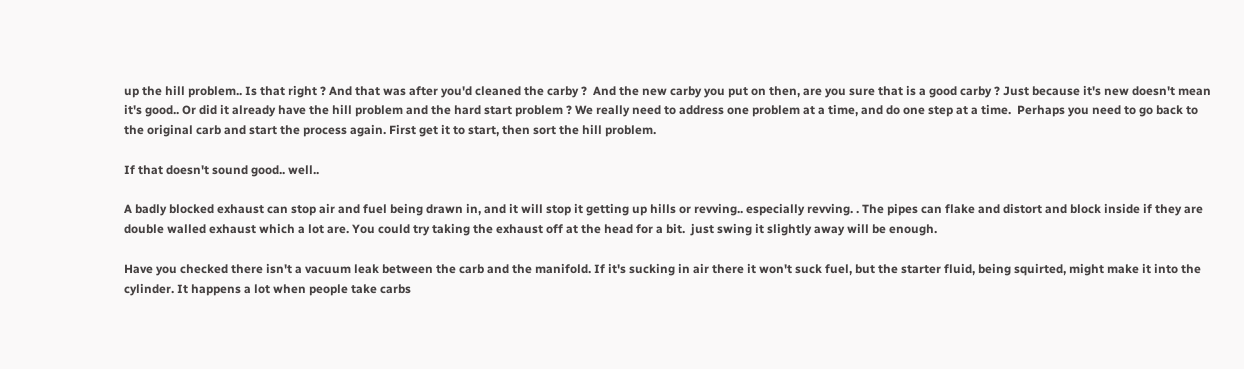up the hill problem.. Is that right ? And that was after you'd cleaned the carby ?  And the new carby you put on then, are you sure that is a good carby ? Just because it's new doesn't mean it's good.. Or did it already have the hill problem and the hard start problem ? We really need to address one problem at a time, and do one step at a time.  Perhaps you need to go back to the original carb and start the process again. First get it to start, then sort the hill problem.

If that doesn't sound good.. well..

A badly blocked exhaust can stop air and fuel being drawn in, and it will stop it getting up hills or revving.. especially revving. . The pipes can flake and distort and block inside if they are double walled exhaust which a lot are. You could try taking the exhaust off at the head for a bit.  just swing it slightly away will be enough.

Have you checked there isn't a vacuum leak between the carb and the manifold. If it's sucking in air there it won't suck fuel, but the starter fluid, being squirted, might make it into the cylinder. It happens a lot when people take carbs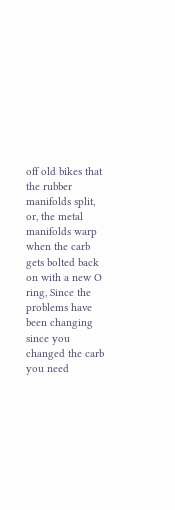off old bikes that the rubber manifolds split, or, the metal manifolds warp when the carb gets bolted back on with a new O ring, Since the problems have been changing since you changed the carb you need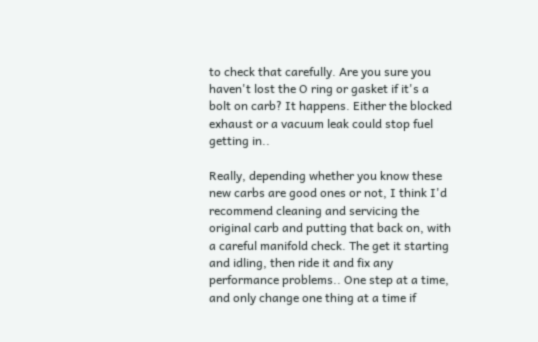to check that carefully. Are you sure you haven't lost the O ring or gasket if it's a bolt on carb? It happens. Either the blocked exhaust or a vacuum leak could stop fuel getting in..

Really, depending whether you know these new carbs are good ones or not, I think I'd recommend cleaning and servicing the original carb and putting that back on, with a careful manifold check. The get it starting and idling, then ride it and fix any performance problems.. One step at a time, and only change one thing at a time if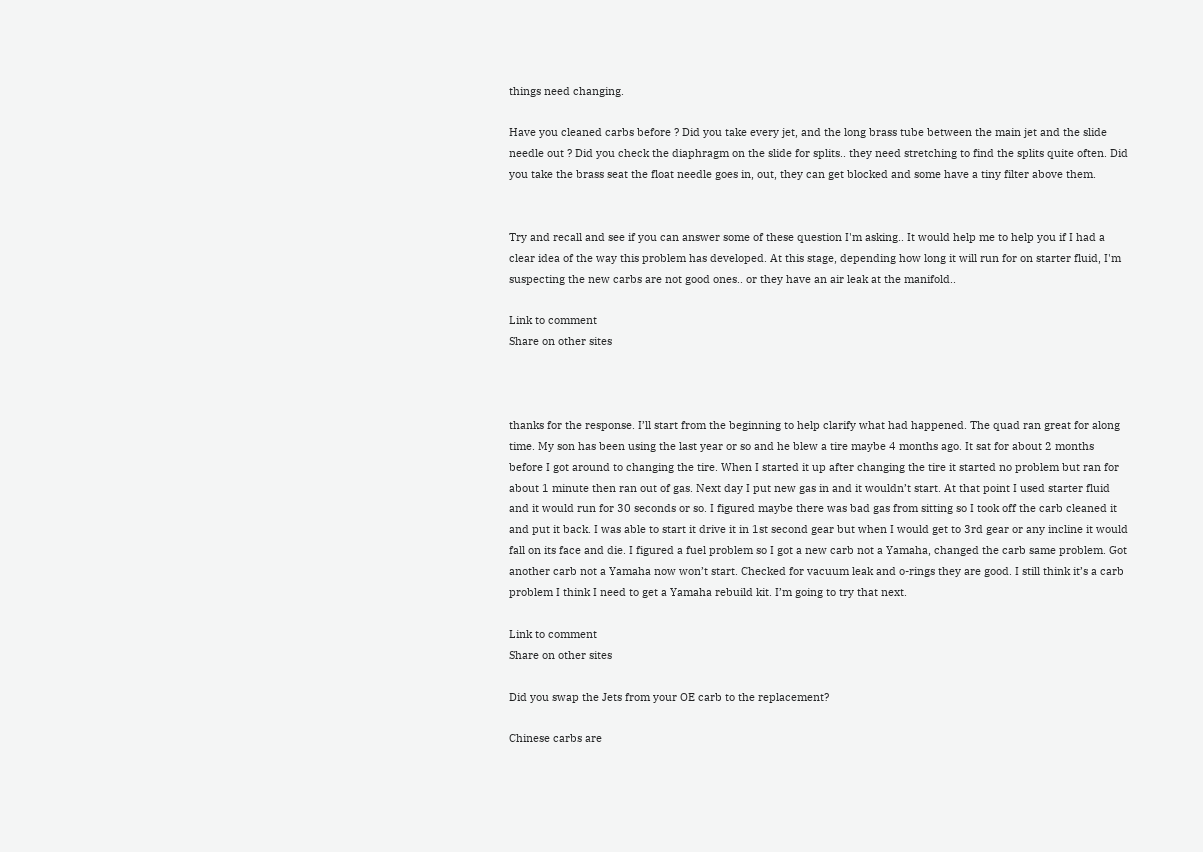things need changing.

Have you cleaned carbs before ? Did you take every jet, and the long brass tube between the main jet and the slide needle out ? Did you check the diaphragm on the slide for splits.. they need stretching to find the splits quite often. Did you take the brass seat the float needle goes in, out, they can get blocked and some have a tiny filter above them.


Try and recall and see if you can answer some of these question I'm asking.. It would help me to help you if I had a clear idea of the way this problem has developed. At this stage, depending how long it will run for on starter fluid, I'm suspecting the new carbs are not good ones.. or they have an air leak at the manifold..

Link to comment
Share on other sites



thanks for the response. I’ll start from the beginning to help clarify what had happened. The quad ran great for along time. My son has been using the last year or so and he blew a tire maybe 4 months ago. It sat for about 2 months before I got around to changing the tire. When I started it up after changing the tire it started no problem but ran for about 1 minute then ran out of gas. Next day I put new gas in and it wouldn’t start. At that point I used starter fluid and it would run for 30 seconds or so. I figured maybe there was bad gas from sitting so I took off the carb cleaned it and put it back. I was able to start it drive it in 1st second gear but when I would get to 3rd gear or any incline it would fall on its face and die. I figured a fuel problem so I got a new carb not a Yamaha, changed the carb same problem. Got another carb not a Yamaha now won’t start. Checked for vacuum leak and o-rings they are good. I still think it’s a carb problem I think I need to get a Yamaha rebuild kit. I’m going to try that next.

Link to comment
Share on other sites

Did you swap the Jets from your OE carb to the replacement?

Chinese carbs are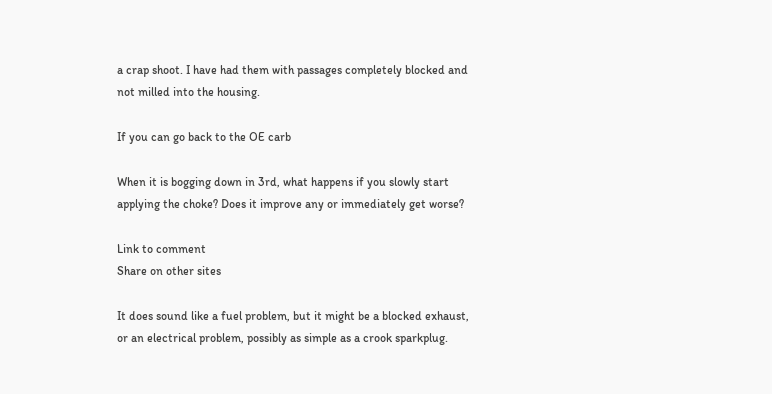a crap shoot. I have had them with passages completely blocked and not milled into the housing.

If you can go back to the OE carb

When it is bogging down in 3rd, what happens if you slowly start applying the choke? Does it improve any or immediately get worse?

Link to comment
Share on other sites

It does sound like a fuel problem, but it might be a blocked exhaust, or an electrical problem, possibly as simple as a crook sparkplug.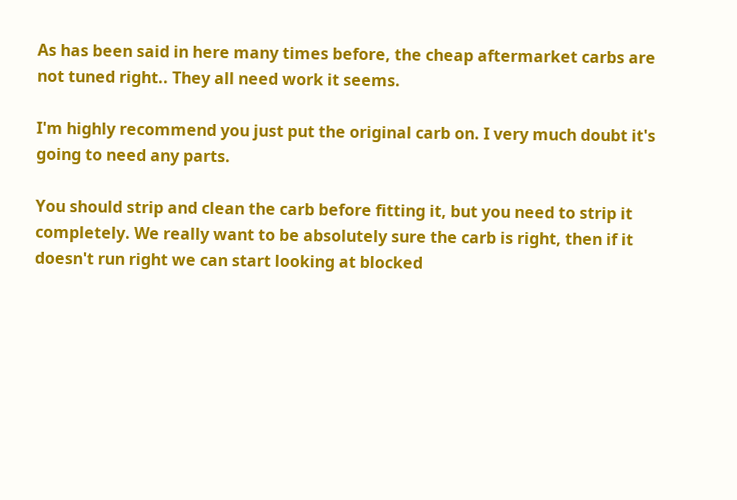As has been said in here many times before, the cheap aftermarket carbs are not tuned right.. They all need work it seems.

I'm highly recommend you just put the original carb on. I very much doubt it's going to need any parts.

You should strip and clean the carb before fitting it, but you need to strip it completely. We really want to be absolutely sure the carb is right, then if it doesn't run right we can start looking at blocked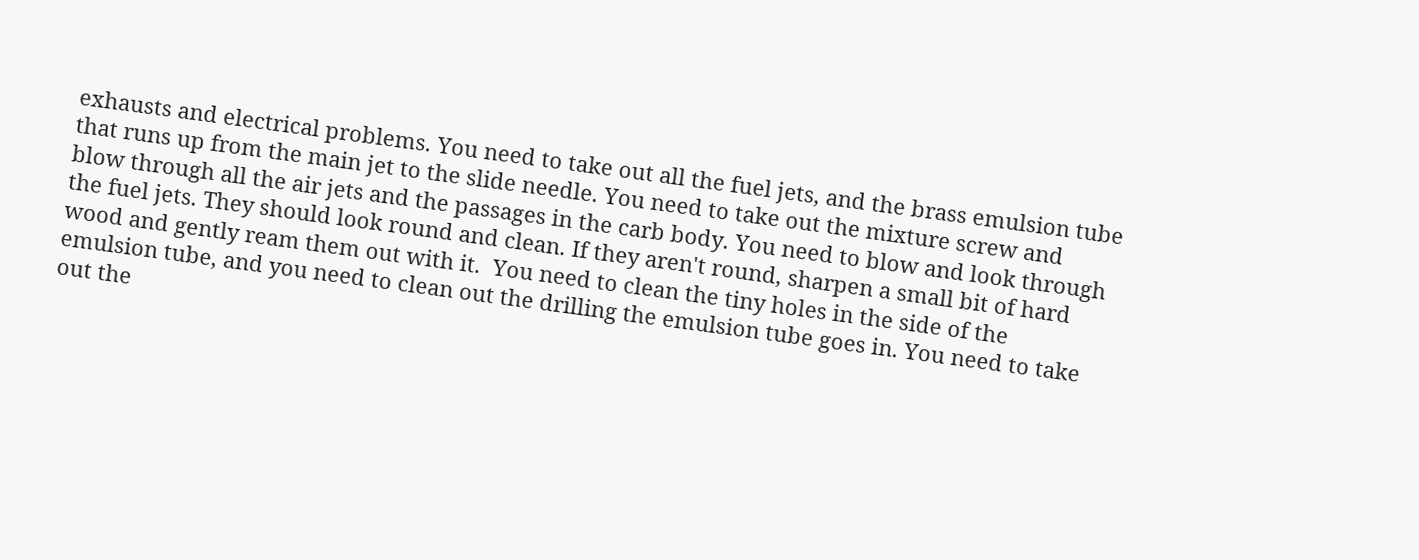exhausts and electrical problems. You need to take out all the fuel jets, and the brass emulsion tube that runs up from the main jet to the slide needle. You need to take out the mixture screw and blow through all the air jets and the passages in the carb body. You need to blow and look through the fuel jets. They should look round and clean. If they aren't round, sharpen a small bit of hard wood and gently ream them out with it.  You need to clean the tiny holes in the side of the emulsion tube, and you need to clean out the drilling the emulsion tube goes in. You need to take out the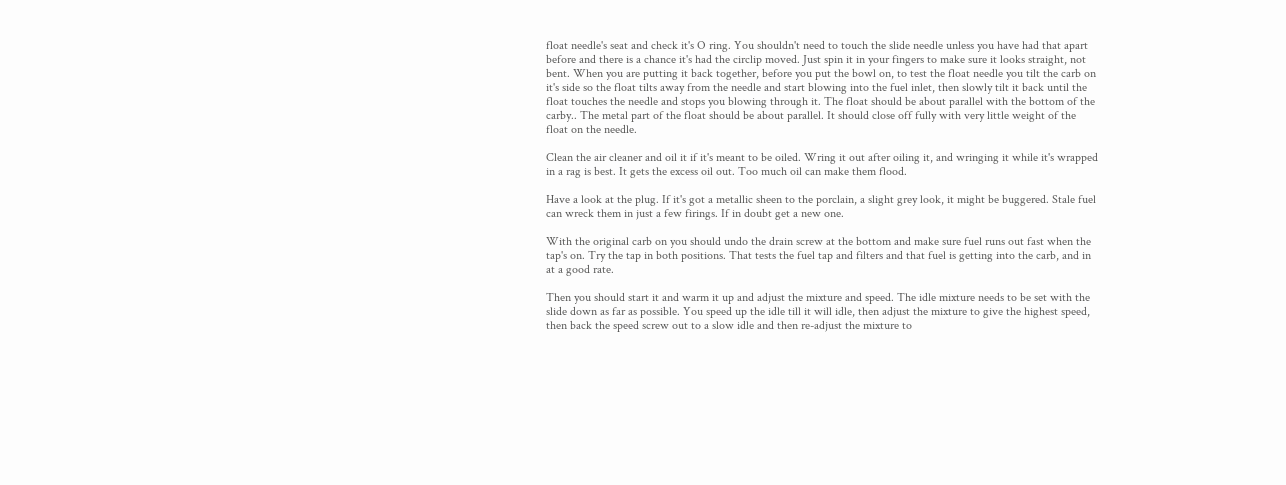float needle's seat and check it's O ring. You shouldn't need to touch the slide needle unless you have had that apart before and there is a chance it's had the circlip moved. Just spin it in your fingers to make sure it looks straight, not bent. When you are putting it back together, before you put the bowl on, to test the float needle you tilt the carb on it's side so the float tilts away from the needle and start blowing into the fuel inlet, then slowly tilt it back until the float touches the needle and stops you blowing through it. The float should be about parallel with the bottom of the carby.. The metal part of the float should be about parallel. It should close off fully with very little weight of the float on the needle.

Clean the air cleaner and oil it if it's meant to be oiled. Wring it out after oiling it, and wringing it while it's wrapped in a rag is best. It gets the excess oil out. Too much oil can make them flood.

Have a look at the plug. If it's got a metallic sheen to the porclain, a slight grey look, it might be buggered. Stale fuel can wreck them in just a few firings. If in doubt get a new one.

With the original carb on you should undo the drain screw at the bottom and make sure fuel runs out fast when the tap's on. Try the tap in both positions. That tests the fuel tap and filters and that fuel is getting into the carb, and in at a good rate.

Then you should start it and warm it up and adjust the mixture and speed. The idle mixture needs to be set with the slide down as far as possible. You speed up the idle till it will idle, then adjust the mixture to give the highest speed, then back the speed screw out to a slow idle and then re-adjust the mixture to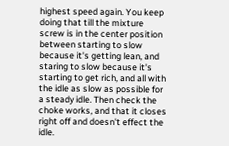highest speed again. You keep doing that till the mixture screw is in the center position between starting to slow because it's getting lean, and staring to slow because it's starting to get rich, and all with the idle as slow as possible for a steady idle. Then check the choke works, and that it closes right off and doesn't effect the idle.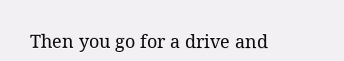Then you go for a drive and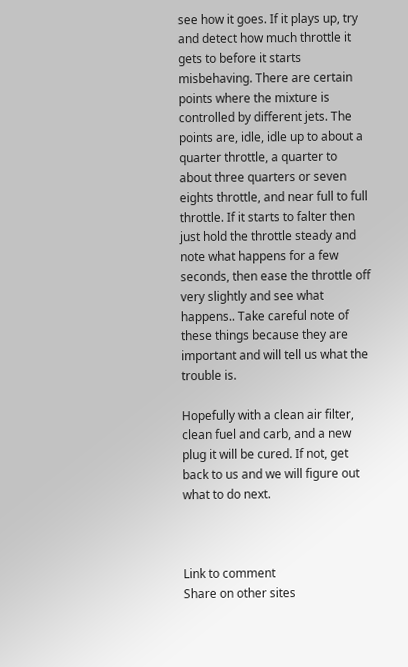see how it goes. If it plays up, try and detect how much throttle it gets to before it starts misbehaving. There are certain points where the mixture is controlled by different jets. The points are, idle, idle up to about a quarter throttle, a quarter to about three quarters or seven eights throttle, and near full to full throttle. If it starts to falter then just hold the throttle steady and note what happens for a few seconds, then ease the throttle off very slightly and see what happens.. Take careful note of these things because they are important and will tell us what the trouble is.

Hopefully with a clean air filter, clean fuel and carb, and a new plug it will be cured. If not, get back to us and we will figure out what to do next.



Link to comment
Share on other sites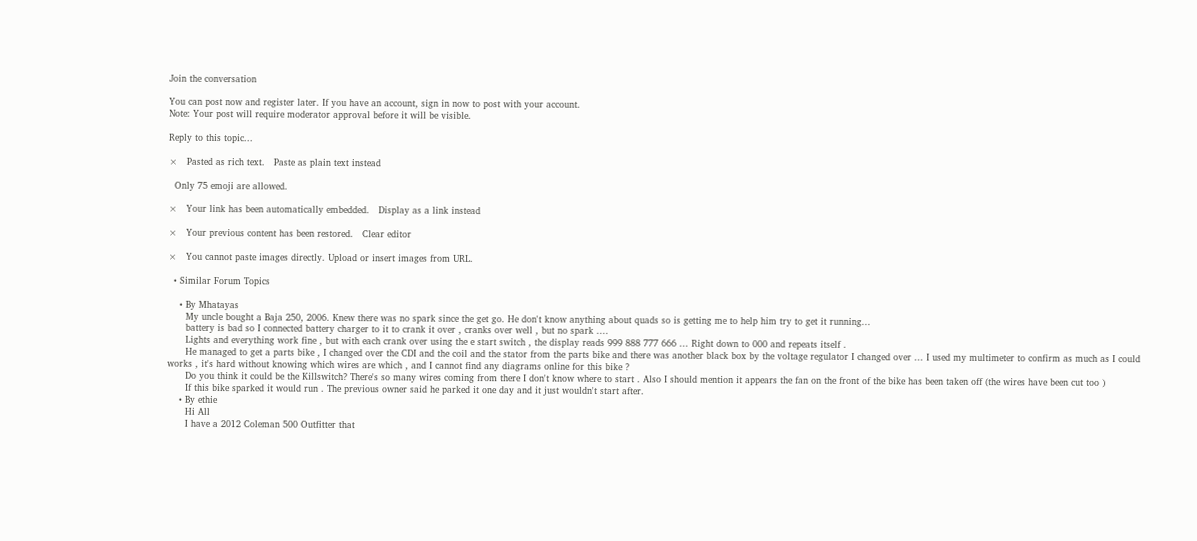Join the conversation

You can post now and register later. If you have an account, sign in now to post with your account.
Note: Your post will require moderator approval before it will be visible.

Reply to this topic...

×   Pasted as rich text.   Paste as plain text instead

  Only 75 emoji are allowed.

×   Your link has been automatically embedded.   Display as a link instead

×   Your previous content has been restored.   Clear editor

×   You cannot paste images directly. Upload or insert images from URL.

  • Similar Forum Topics

    • By Mhatayas
      My uncle bought a Baja 250, 2006. Knew there was no spark since the get go. He don't know anything about quads so is getting me to help him try to get it running...
      battery is bad so I connected battery charger to it to crank it over , cranks over well , but no spark ....
      Lights and everything work fine , but with each crank over using the e start switch , the display reads 999 888 777 666 ... Right down to 000 and repeats itself .
      He managed to get a parts bike , I changed over the CDI and the coil and the stator from the parts bike and there was another black box by the voltage regulator I changed over ... I used my multimeter to confirm as much as I could works , it's hard without knowing which wires are which , and I cannot find any diagrams online for this bike ?
      Do you think it could be the Killswitch? There's so many wires coming from there I don't know where to start . Also I should mention it appears the fan on the front of the bike has been taken off (the wires have been cut too )
      If this bike sparked it would run . The previous owner said he parked it one day and it just wouldn't start after.
    • By ethie
      Hi All
      I have a 2012 Coleman 500 Outfitter that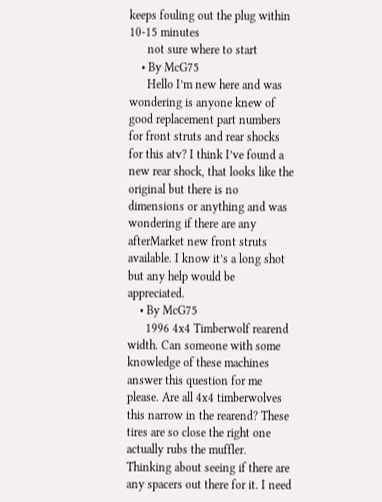keeps fouling out the plug within 10-15 minutes
      not sure where to start
    • By McG75
      Hello I’m new here and was wondering is anyone knew of good replacement part numbers for front struts and rear shocks for this atv? I think I’ve found a new rear shock, that looks like the original but there is no dimensions or anything and was wondering if there are any afterMarket new front struts available. I know it’s a long shot but any help would be appreciated.
    • By McG75
      1996 4x4 Timberwolf rearend width. Can someone with some knowledge of these machines answer this question for me please. Are all 4x4 timberwolves this narrow in the rearend? These tires are so close the right one actually rubs the muffler.  Thinking about seeing if there are any spacers out there for it. I need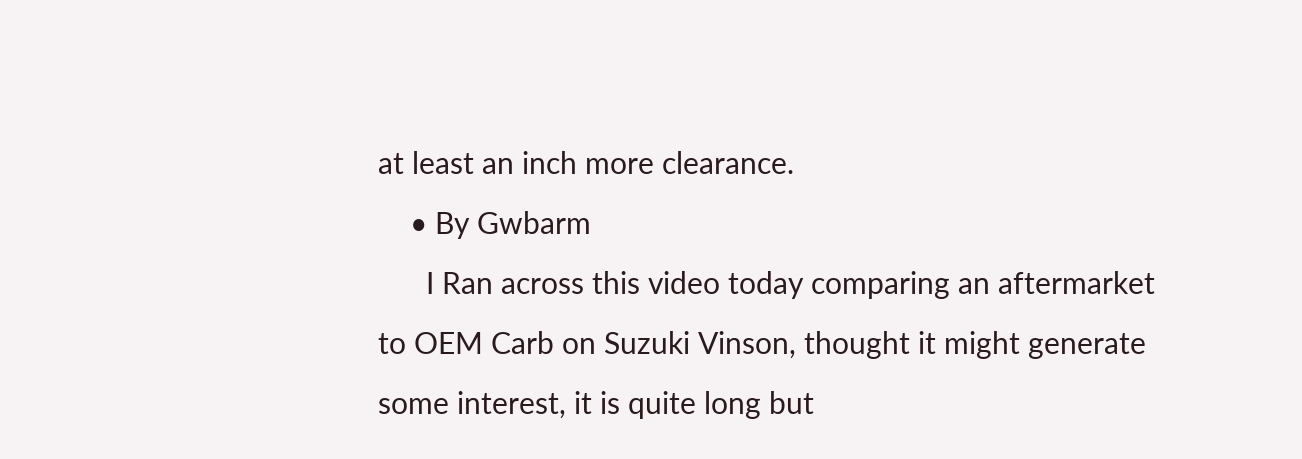at least an inch more clearance.
    • By Gwbarm
      I Ran across this video today comparing an aftermarket to OEM Carb on Suzuki Vinson, thought it might generate some interest, it is quite long but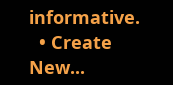informative.
  • Create New...